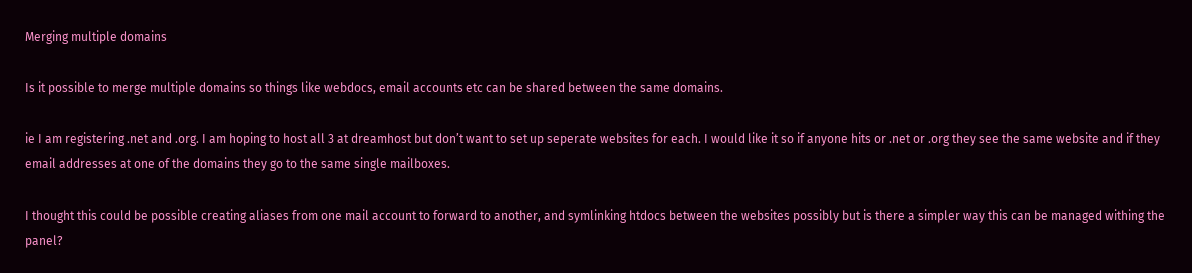Merging multiple domains

Is it possible to merge multiple domains so things like webdocs, email accounts etc can be shared between the same domains.

ie I am registering .net and .org. I am hoping to host all 3 at dreamhost but don’t want to set up seperate websites for each. I would like it so if anyone hits or .net or .org they see the same website and if they email addresses at one of the domains they go to the same single mailboxes.

I thought this could be possible creating aliases from one mail account to forward to another, and symlinking htdocs between the websites possibly but is there a simpler way this can be managed withing the panel?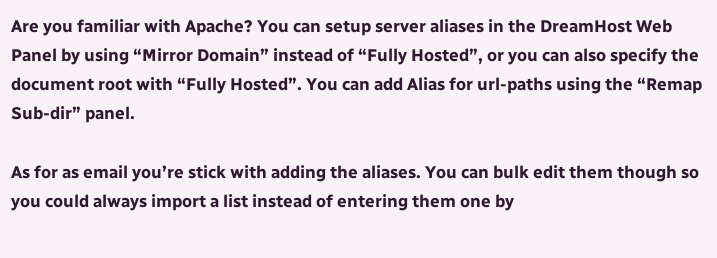Are you familiar with Apache? You can setup server aliases in the DreamHost Web Panel by using “Mirror Domain” instead of “Fully Hosted”, or you can also specify the document root with “Fully Hosted”. You can add Alias for url-paths using the “Remap Sub-dir” panel.

As for as email you’re stick with adding the aliases. You can bulk edit them though so you could always import a list instead of entering them one by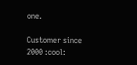one.

Customer since 2000 :cool: